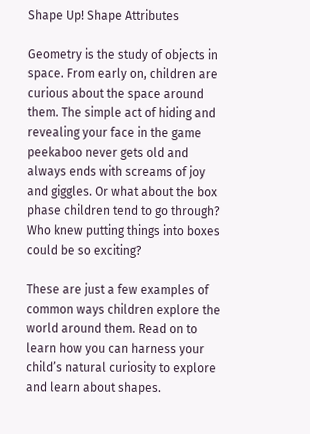Shape Up! Shape Attributes

Geometry is the study of objects in space. From early on, children are curious about the space around them. The simple act of hiding and revealing your face in the game peekaboo never gets old and always ends with screams of joy and giggles. Or what about the box phase children tend to go through? Who knew putting things into boxes could be so exciting?

These are just a few examples of common ways children explore the world around them. Read on to learn how you can harness your child’s natural curiosity to explore and learn about shapes.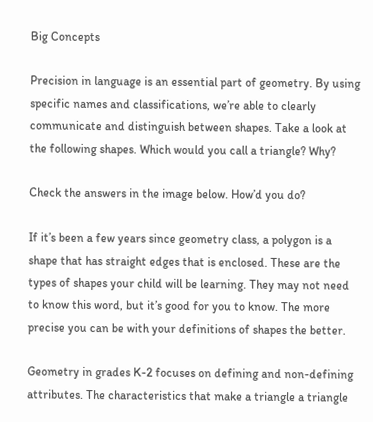Big Concepts

Precision in language is an essential part of geometry. By using specific names and classifications, we’re able to clearly communicate and distinguish between shapes. Take a look at the following shapes. Which would you call a triangle? Why?

Check the answers in the image below. How’d you do?

If it’s been a few years since geometry class, a polygon is a shape that has straight edges that is enclosed. These are the types of shapes your child will be learning. They may not need to know this word, but it’s good for you to know. The more precise you can be with your definitions of shapes the better.

Geometry in grades K-2 focuses on defining and non-defining attributes. The characteristics that make a triangle a triangle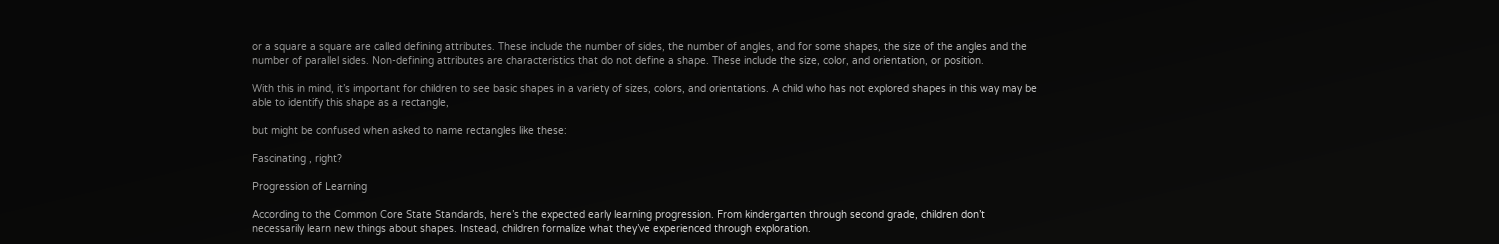or a square a square are called defining attributes. These include the number of sides, the number of angles, and for some shapes, the size of the angles and the number of parallel sides. Non-defining attributes are characteristics that do not define a shape. These include the size, color, and orientation, or position.

With this in mind, it’s important for children to see basic shapes in a variety of sizes, colors, and orientations. A child who has not explored shapes in this way may be able to identify this shape as a rectangle,

but might be confused when asked to name rectangles like these:

Fascinating , right?

Progression of Learning

According to the Common Core State Standards, here’s the expected early learning progression. From kindergarten through second grade, children don’t necessarily learn new things about shapes. Instead, children formalize what they’ve experienced through exploration.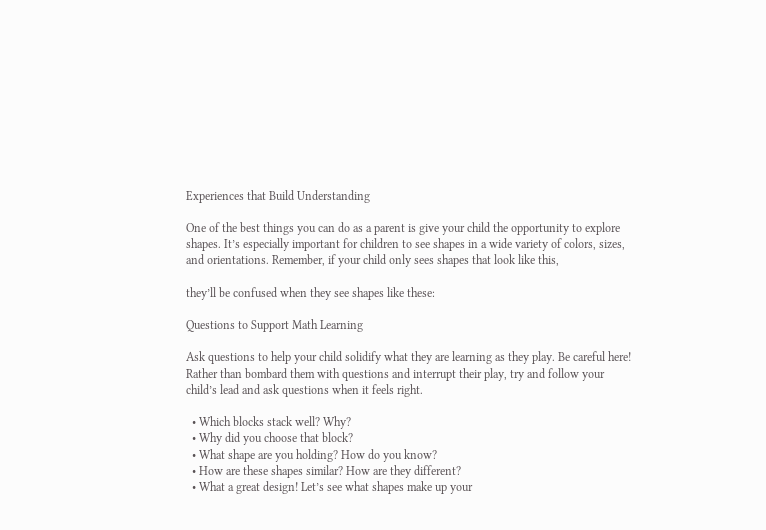Experiences that Build Understanding

One of the best things you can do as a parent is give your child the opportunity to explore shapes. It’s especially important for children to see shapes in a wide variety of colors, sizes, and orientations. Remember, if your child only sees shapes that look like this,

they’ll be confused when they see shapes like these:

Questions to Support Math Learning

Ask questions to help your child solidify what they are learning as they play. Be careful here! Rather than bombard them with questions and interrupt their play, try and follow your child’s lead and ask questions when it feels right.

  • Which blocks stack well? Why?
  • Why did you choose that block?
  • What shape are you holding? How do you know?
  • How are these shapes similar? How are they different?
  • What a great design! Let’s see what shapes make up your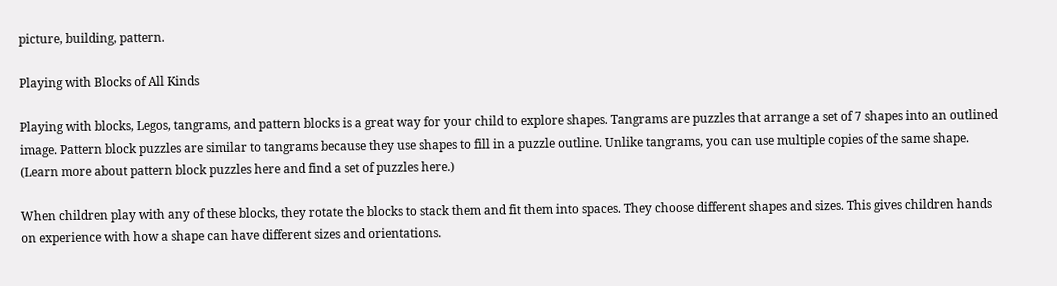picture, building, pattern.

Playing with Blocks of All Kinds

Playing with blocks, Legos, tangrams, and pattern blocks is a great way for your child to explore shapes. Tangrams are puzzles that arrange a set of 7 shapes into an outlined image. Pattern block puzzles are similar to tangrams because they use shapes to fill in a puzzle outline. Unlike tangrams, you can use multiple copies of the same shape. (Learn more about pattern block puzzles here and find a set of puzzles here.)

When children play with any of these blocks, they rotate the blocks to stack them and fit them into spaces. They choose different shapes and sizes. This gives children hands on experience with how a shape can have different sizes and orientations.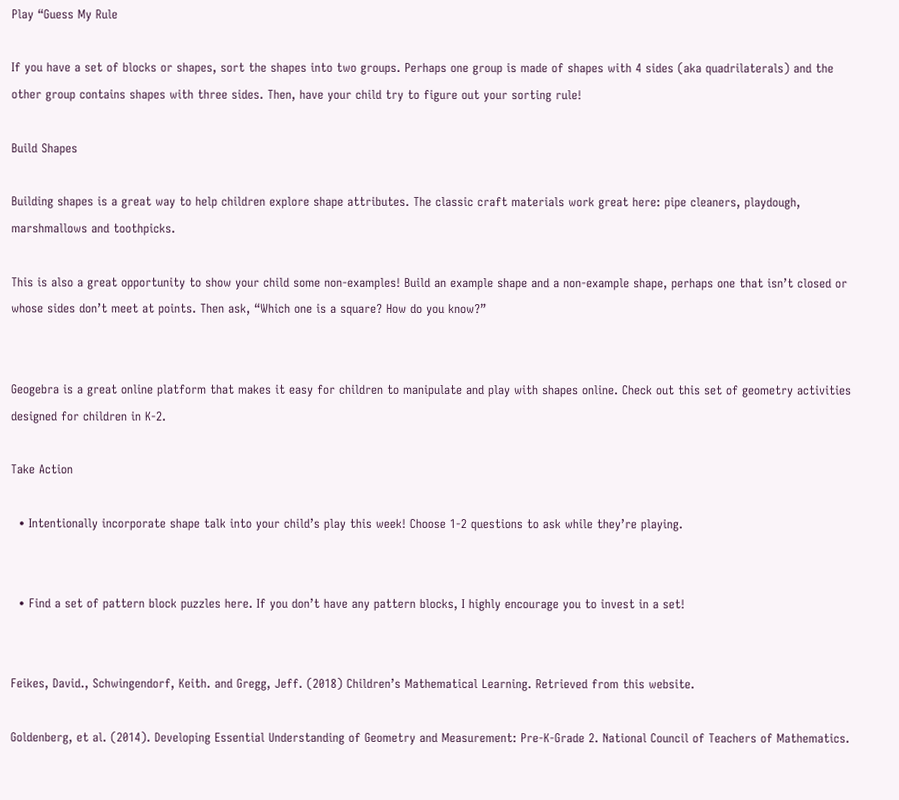Play “Guess My Rule

If you have a set of blocks or shapes, sort the shapes into two groups. Perhaps one group is made of shapes with 4 sides (aka quadrilaterals) and the other group contains shapes with three sides. Then, have your child try to figure out your sorting rule!

Build Shapes

Building shapes is a great way to help children explore shape attributes. The classic craft materials work great here: pipe cleaners, playdough, marshmallows and toothpicks.

This is also a great opportunity to show your child some non-examples! Build an example shape and a non-example shape, perhaps one that isn’t closed or whose sides don’t meet at points. Then ask, “Which one is a square? How do you know?”


Geogebra is a great online platform that makes it easy for children to manipulate and play with shapes online. Check out this set of geometry activities designed for children in K-2.

Take Action

  • Intentionally incorporate shape talk into your child’s play this week! Choose 1-2 questions to ask while they’re playing.


  • Find a set of pattern block puzzles here. If you don’t have any pattern blocks, I highly encourage you to invest in a set!


Feikes, David., Schwingendorf, Keith. and Gregg, Jeff. (2018) Children’s Mathematical Learning. Retrieved from this website.

Goldenberg, et al. (2014). Developing Essential Understanding of Geometry and Measurement: Pre-K-Grade 2. National Council of Teachers of Mathematics.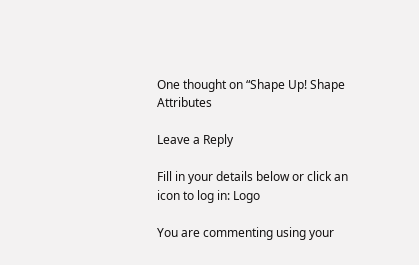One thought on “Shape Up! Shape Attributes

Leave a Reply

Fill in your details below or click an icon to log in: Logo

You are commenting using your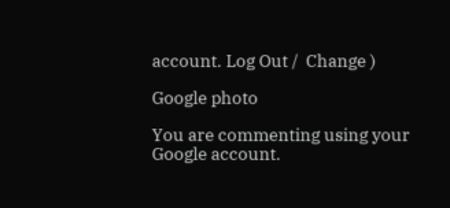account. Log Out /  Change )

Google photo

You are commenting using your Google account.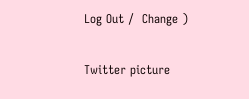Log Out /  Change )

Twitter picture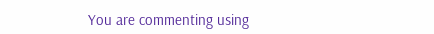You are commenting using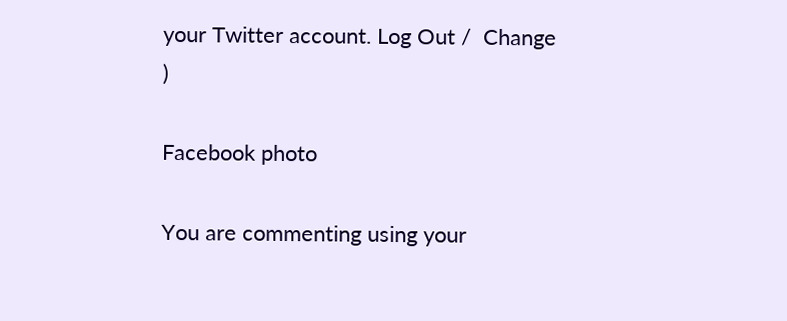your Twitter account. Log Out /  Change )

Facebook photo

You are commenting using your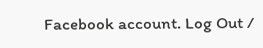Facebook account. Log Out /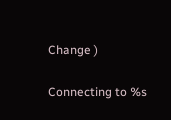Change )

Connecting to %s